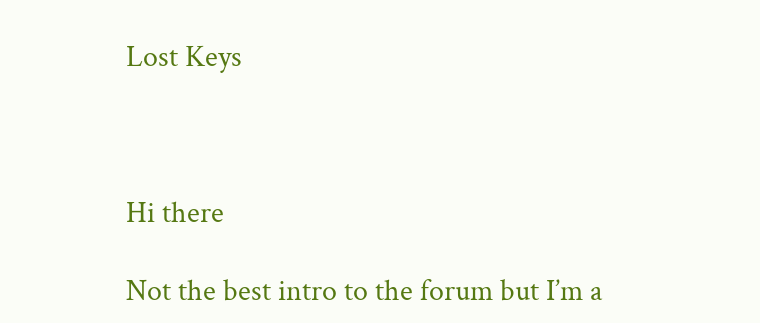Lost Keys



Hi there

Not the best intro to the forum but I’m a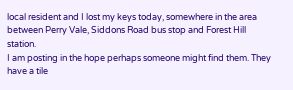local resident and I lost my keys today, somewhere in the area between Perry Vale, Siddons Road bus stop and Forest Hill station.
I am posting in the hope perhaps someone might find them. They have a tile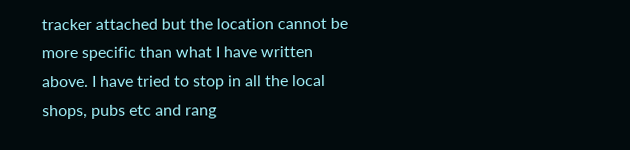tracker attached but the location cannot be more specific than what I have written above. I have tried to stop in all the local shops, pubs etc and rang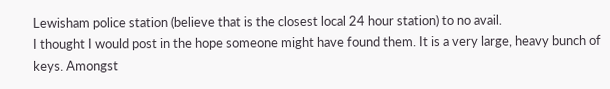Lewisham police station (believe that is the closest local 24 hour station) to no avail.
I thought I would post in the hope someone might have found them. It is a very large, heavy bunch of keys. Amongst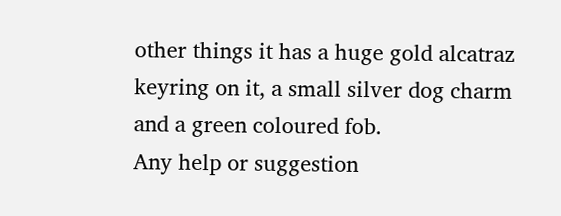other things it has a huge gold alcatraz keyring on it, a small silver dog charm and a green coloured fob.
Any help or suggestion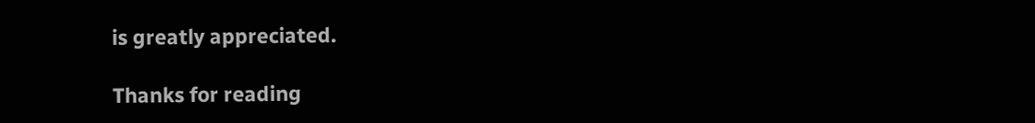is greatly appreciated.

Thanks for reading